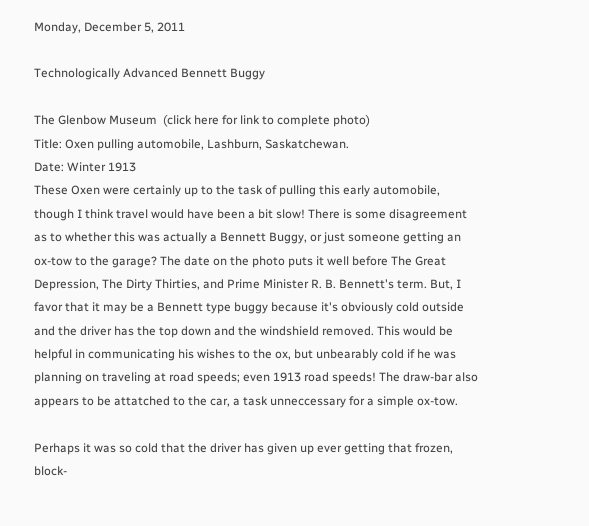Monday, December 5, 2011

Technologically Advanced Bennett Buggy

The Glenbow Museum  (click here for link to complete photo)
Title: Oxen pulling automobile, Lashburn, Saskatchewan.
Date: Winter 1913
These Oxen were certainly up to the task of pulling this early automobile, though I think travel would have been a bit slow! There is some disagreement as to whether this was actually a Bennett Buggy, or just someone getting an ox-tow to the garage? The date on the photo puts it well before The Great Depression, The Dirty Thirties, and Prime Minister R. B. Bennett's term. But, I favor that it may be a Bennett type buggy because it's obviously cold outside and the driver has the top down and the windshield removed. This would be helpful in communicating his wishes to the ox, but unbearably cold if he was planning on traveling at road speeds; even 1913 road speeds! The draw-bar also appears to be attatched to the car, a task unneccessary for a simple ox-tow.

Perhaps it was so cold that the driver has given up ever getting that frozen, block-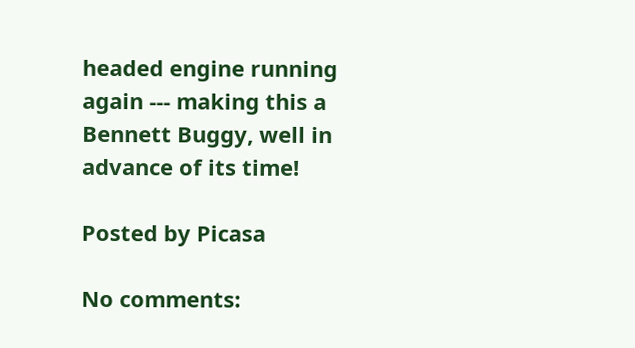headed engine running again --- making this a Bennett Buggy, well in advance of its time!

Posted by Picasa

No comments: